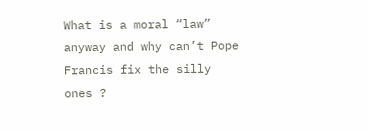What is a moral “law” anyway and why can’t Pope Francis fix the silly ones ?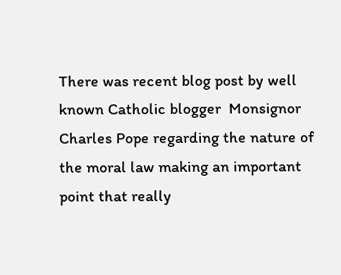There was recent blog post by well known Catholic blogger  Monsignor Charles Pope regarding the nature of the moral law making an important point that really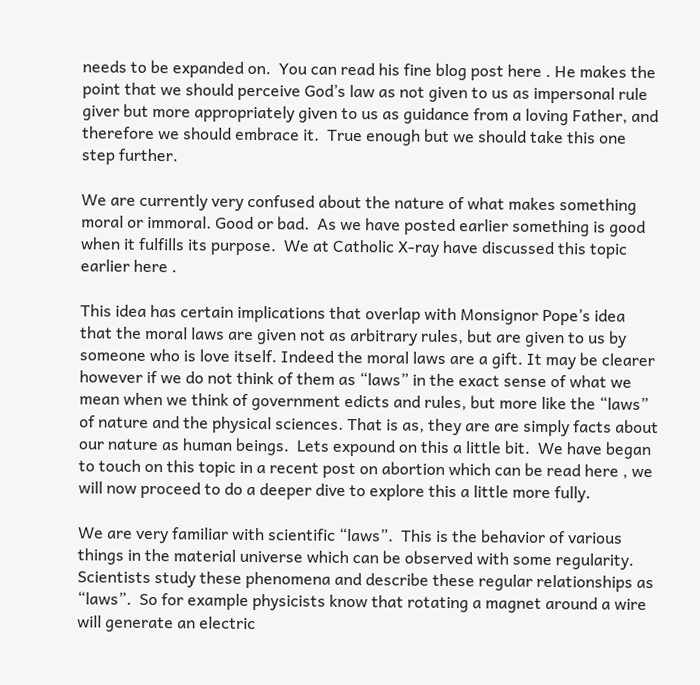needs to be expanded on.  You can read his fine blog post here . He makes the point that we should perceive God’s law as not given to us as impersonal rule giver but more appropriately given to us as guidance from a loving Father, and therefore we should embrace it.  True enough but we should take this one step further.

We are currently very confused about the nature of what makes something moral or immoral. Good or bad.  As we have posted earlier something is good when it fulfills its purpose.  We at Catholic X-ray have discussed this topic earlier here .

This idea has certain implications that overlap with Monsignor Pope’s idea that the moral laws are given not as arbitrary rules, but are given to us by someone who is love itself. Indeed the moral laws are a gift. It may be clearer however if we do not think of them as “laws” in the exact sense of what we mean when we think of government edicts and rules, but more like the “laws” of nature and the physical sciences. That is as, they are are simply facts about our nature as human beings.  Lets expound on this a little bit.  We have began to touch on this topic in a recent post on abortion which can be read here , we will now proceed to do a deeper dive to explore this a little more fully.

We are very familiar with scientific “laws”.  This is the behavior of various things in the material universe which can be observed with some regularity. Scientists study these phenomena and describe these regular relationships as “laws”.  So for example physicists know that rotating a magnet around a wire will generate an electric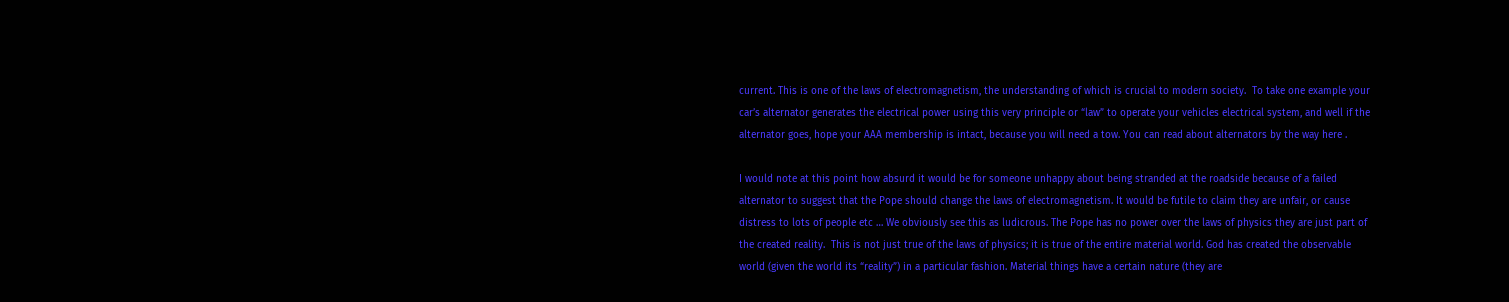current. This is one of the laws of electromagnetism, the understanding of which is crucial to modern society.  To take one example your car’s alternator generates the electrical power using this very principle or “law” to operate your vehicles electrical system, and well if the alternator goes, hope your AAA membership is intact, because you will need a tow. You can read about alternators by the way here .

I would note at this point how absurd it would be for someone unhappy about being stranded at the roadside because of a failed alternator to suggest that the Pope should change the laws of electromagnetism. It would be futile to claim they are unfair, or cause distress to lots of people etc … We obviously see this as ludicrous. The Pope has no power over the laws of physics they are just part of the created reality.  This is not just true of the laws of physics; it is true of the entire material world. God has created the observable world (given the world its “reality”) in a particular fashion. Material things have a certain nature (they are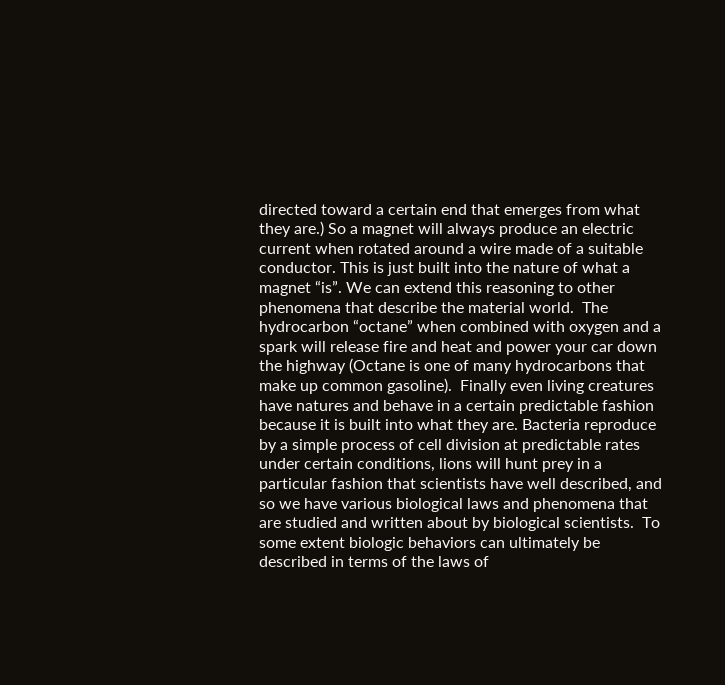directed toward a certain end that emerges from what they are.) So a magnet will always produce an electric current when rotated around a wire made of a suitable conductor. This is just built into the nature of what a magnet “is”. We can extend this reasoning to other phenomena that describe the material world.  The hydrocarbon “octane” when combined with oxygen and a spark will release fire and heat and power your car down the highway (Octane is one of many hydrocarbons that make up common gasoline).  Finally even living creatures have natures and behave in a certain predictable fashion because it is built into what they are. Bacteria reproduce by a simple process of cell division at predictable rates under certain conditions, lions will hunt prey in a particular fashion that scientists have well described, and so we have various biological laws and phenomena that are studied and written about by biological scientists.  To some extent biologic behaviors can ultimately be described in terms of the laws of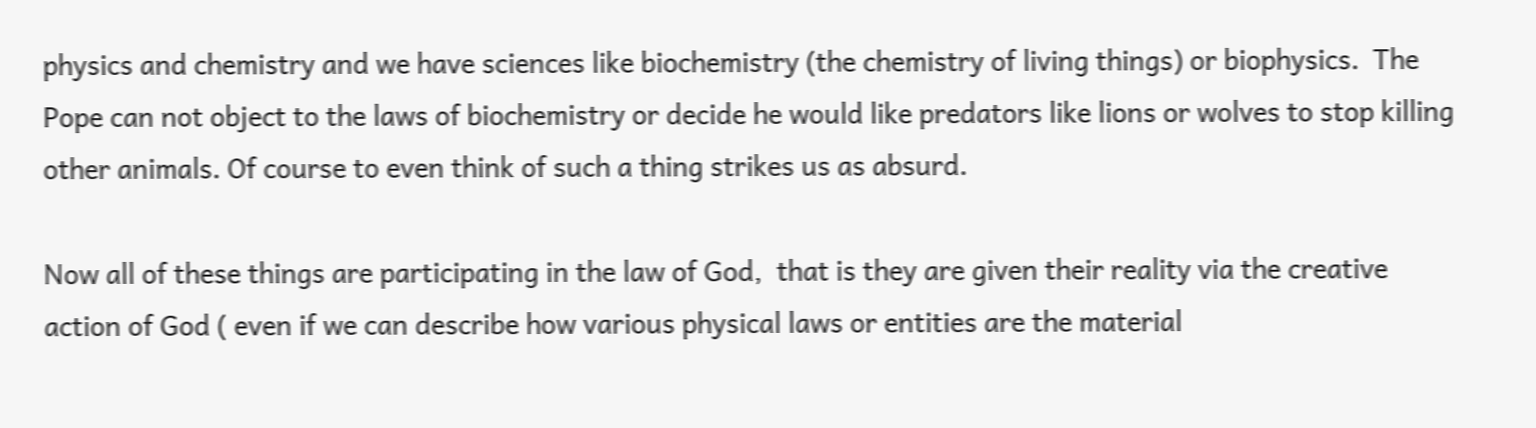physics and chemistry and we have sciences like biochemistry (the chemistry of living things) or biophysics.  The Pope can not object to the laws of biochemistry or decide he would like predators like lions or wolves to stop killing other animals. Of course to even think of such a thing strikes us as absurd.

Now all of these things are participating in the law of God,  that is they are given their reality via the creative action of God ( even if we can describe how various physical laws or entities are the material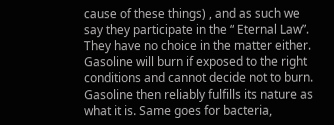cause of these things) , and as such we say they participate in the “ Eternal Law”. They have no choice in the matter either.  Gasoline will burn if exposed to the right conditions and cannot decide not to burn. Gasoline then reliably fulfills its nature as what it is. Same goes for bacteria,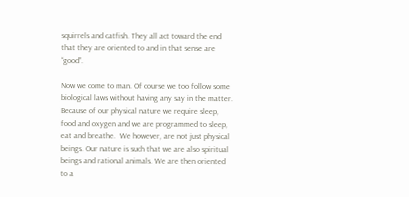squirrels and catfish. They all act toward the end that they are oriented to and in that sense are “good”.

Now we come to man. Of course we too follow some biological laws without having any say in the matter. Because of our physical nature we require sleep, food and oxygen and we are programmed to sleep, eat and breathe.  We however, are not just physical beings. Our nature is such that we are also spiritual beings and rational animals. We are then oriented to a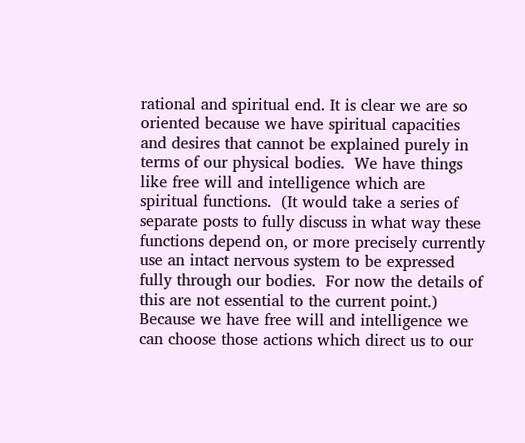rational and spiritual end. It is clear we are so oriented because we have spiritual capacities and desires that cannot be explained purely in terms of our physical bodies.  We have things like free will and intelligence which are spiritual functions.  (It would take a series of separate posts to fully discuss in what way these functions depend on, or more precisely currently use an intact nervous system to be expressed fully through our bodies.  For now the details of this are not essential to the current point.)  Because we have free will and intelligence we can choose those actions which direct us to our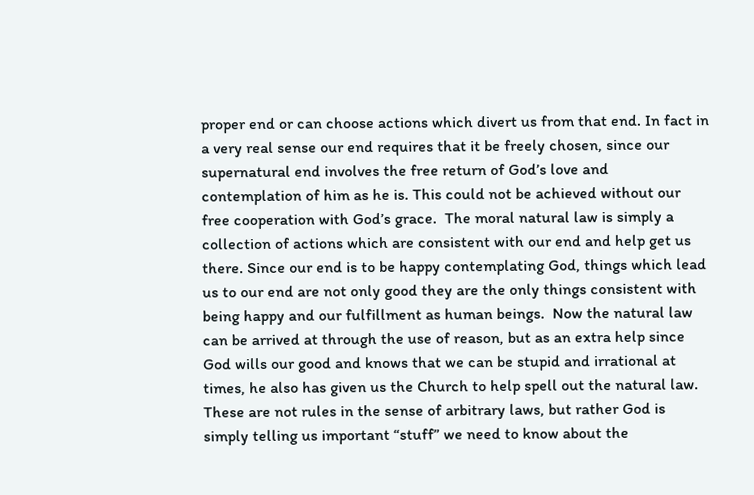proper end or can choose actions which divert us from that end. In fact in a very real sense our end requires that it be freely chosen, since our supernatural end involves the free return of God’s love and contemplation of him as he is. This could not be achieved without our free cooperation with God’s grace.  The moral natural law is simply a collection of actions which are consistent with our end and help get us there. Since our end is to be happy contemplating God, things which lead us to our end are not only good they are the only things consistent with being happy and our fulfillment as human beings.  Now the natural law can be arrived at through the use of reason, but as an extra help since God wills our good and knows that we can be stupid and irrational at times, he also has given us the Church to help spell out the natural law.  These are not rules in the sense of arbitrary laws, but rather God is simply telling us important “stuff” we need to know about the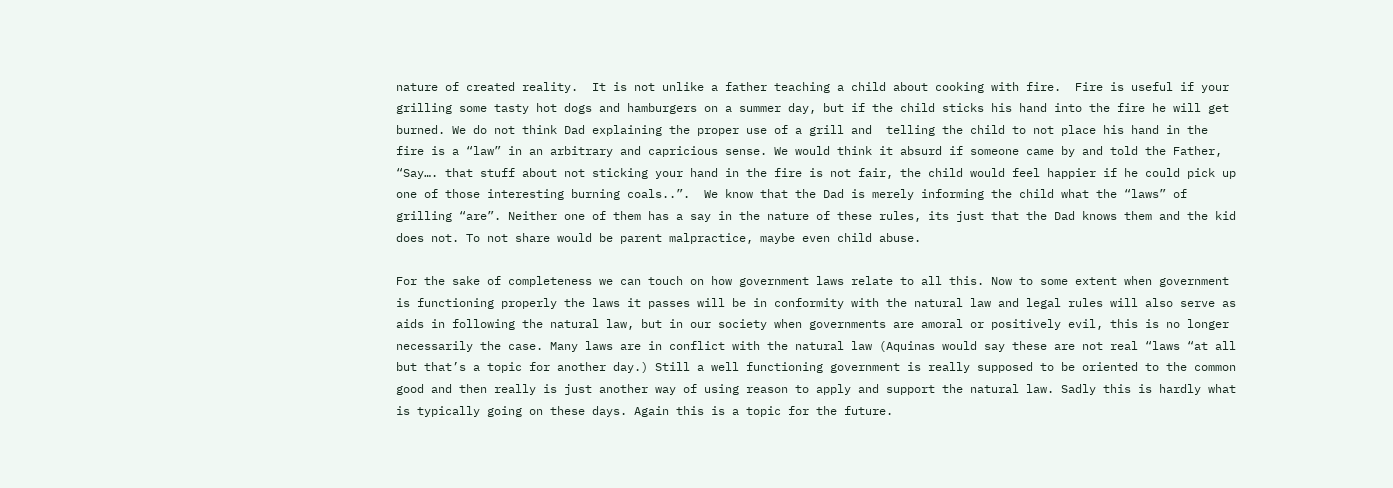nature of created reality.  It is not unlike a father teaching a child about cooking with fire.  Fire is useful if your grilling some tasty hot dogs and hamburgers on a summer day, but if the child sticks his hand into the fire he will get burned. We do not think Dad explaining the proper use of a grill and  telling the child to not place his hand in the fire is a “law” in an arbitrary and capricious sense. We would think it absurd if someone came by and told the Father, “Say…. that stuff about not sticking your hand in the fire is not fair, the child would feel happier if he could pick up one of those interesting burning coals..”.  We know that the Dad is merely informing the child what the “laws” of grilling “are”. Neither one of them has a say in the nature of these rules, its just that the Dad knows them and the kid does not. To not share would be parent malpractice, maybe even child abuse.

For the sake of completeness we can touch on how government laws relate to all this. Now to some extent when government is functioning properly the laws it passes will be in conformity with the natural law and legal rules will also serve as aids in following the natural law, but in our society when governments are amoral or positively evil, this is no longer necessarily the case. Many laws are in conflict with the natural law (Aquinas would say these are not real “laws “at all but that’s a topic for another day.) Still a well functioning government is really supposed to be oriented to the common good and then really is just another way of using reason to apply and support the natural law. Sadly this is hardly what is typically going on these days. Again this is a topic for the future.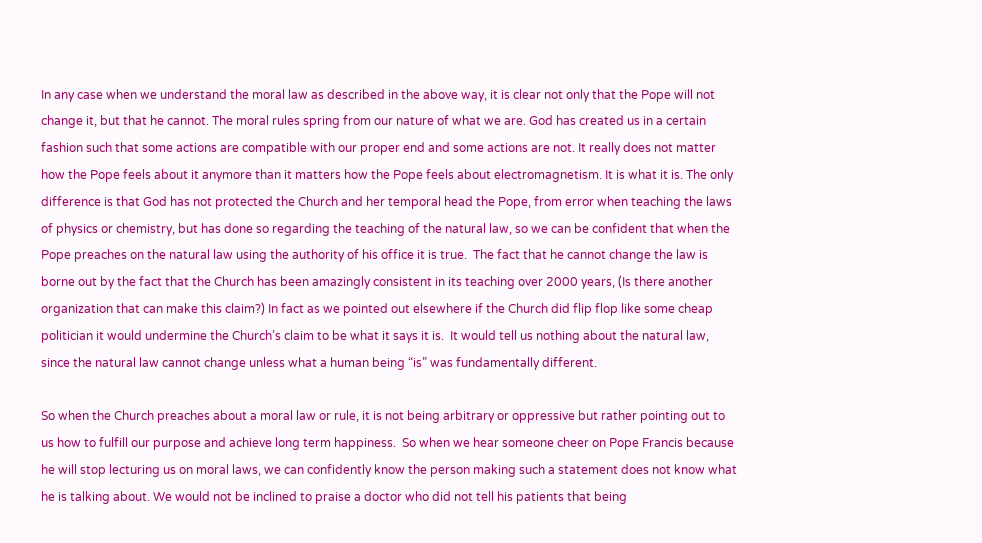In any case when we understand the moral law as described in the above way, it is clear not only that the Pope will not change it, but that he cannot. The moral rules spring from our nature of what we are. God has created us in a certain fashion such that some actions are compatible with our proper end and some actions are not. It really does not matter how the Pope feels about it anymore than it matters how the Pope feels about electromagnetism. It is what it is. The only difference is that God has not protected the Church and her temporal head the Pope, from error when teaching the laws of physics or chemistry, but has done so regarding the teaching of the natural law, so we can be confident that when the Pope preaches on the natural law using the authority of his office it is true.  The fact that he cannot change the law is borne out by the fact that the Church has been amazingly consistent in its teaching over 2000 years, (Is there another organization that can make this claim?) In fact as we pointed out elsewhere if the Church did flip flop like some cheap politician it would undermine the Church’s claim to be what it says it is.  It would tell us nothing about the natural law, since the natural law cannot change unless what a human being “is” was fundamentally different.

So when the Church preaches about a moral law or rule, it is not being arbitrary or oppressive but rather pointing out to us how to fulfill our purpose and achieve long term happiness.  So when we hear someone cheer on Pope Francis because he will stop lecturing us on moral laws, we can confidently know the person making such a statement does not know what he is talking about. We would not be inclined to praise a doctor who did not tell his patients that being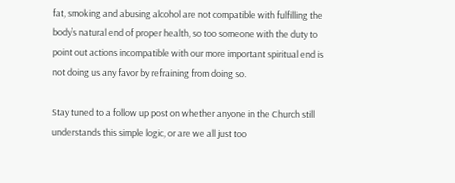fat, smoking and abusing alcohol are not compatible with fulfilling the body’s natural end of proper health, so too someone with the duty to point out actions incompatible with our more important spiritual end is not doing us any favor by refraining from doing so.

Stay tuned to a follow up post on whether anyone in the Church still understands this simple logic, or are we all just too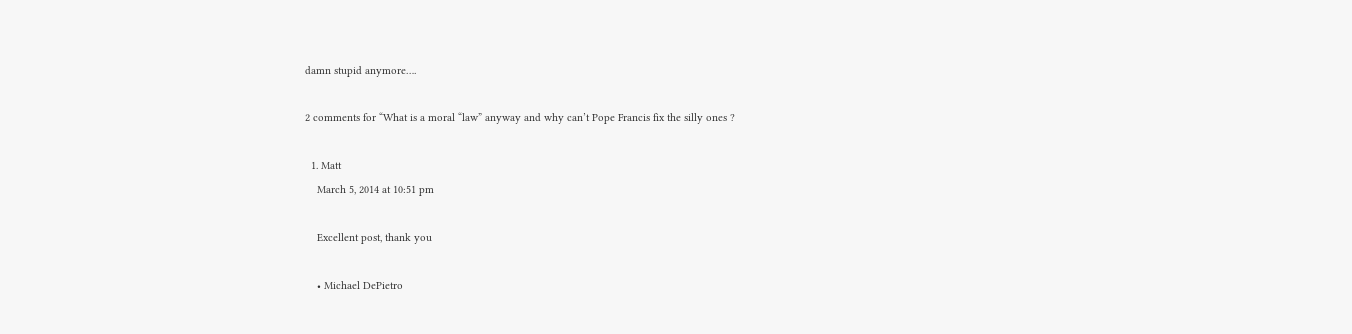damn stupid anymore….

2 comments for “What is a moral “law” anyway and why can’t Pope Francis fix the silly ones ?

  1. Matt
    March 5, 2014 at 10:51 pm

    Excellent post, thank you

    • Michael DePietro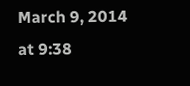March 9, 2014 at 9:38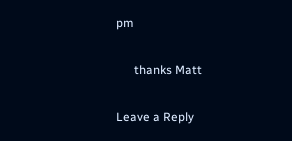pm

      thanks Matt

Leave a Reply